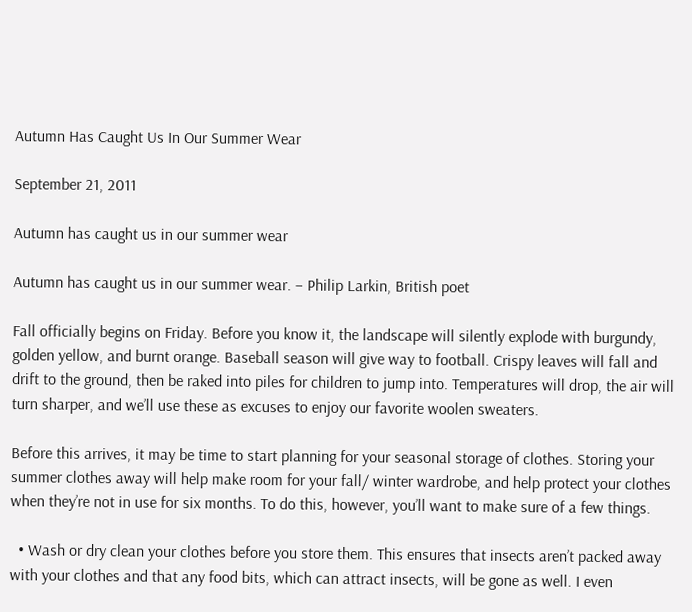Autumn Has Caught Us In Our Summer Wear

September 21, 2011

Autumn has caught us in our summer wear

Autumn has caught us in our summer wear. – Philip Larkin, British poet

Fall officially begins on Friday. Before you know it, the landscape will silently explode with burgundy, golden yellow, and burnt orange. Baseball season will give way to football. Crispy leaves will fall and drift to the ground, then be raked into piles for children to jump into. Temperatures will drop, the air will turn sharper, and we’ll use these as excuses to enjoy our favorite woolen sweaters.

Before this arrives, it may be time to start planning for your seasonal storage of clothes. Storing your summer clothes away will help make room for your fall/ winter wardrobe, and help protect your clothes when they’re not in use for six months. To do this, however, you’ll want to make sure of a few things.

  • Wash or dry clean your clothes before you store them. This ensures that insects aren’t packed away with your clothes and that any food bits, which can attract insects, will be gone as well. I even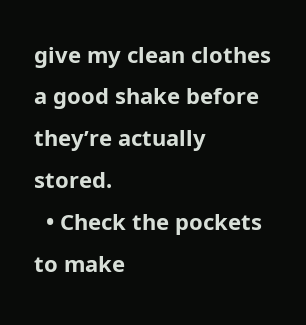give my clean clothes a good shake before they’re actually stored.
  • Check the pockets to make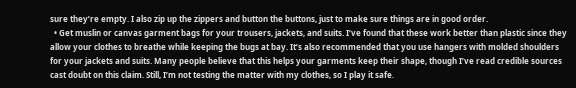sure they’re empty. I also zip up the zippers and button the buttons, just to make sure things are in good order.
  • Get muslin or canvas garment bags for your trousers, jackets, and suits. I’ve found that these work better than plastic since they allow your clothes to breathe while keeping the bugs at bay. It’s also recommended that you use hangers with molded shoulders for your jackets and suits. Many people believe that this helps your garments keep their shape, though I’ve read credible sources cast doubt on this claim. Still, I’m not testing the matter with my clothes, so I play it safe.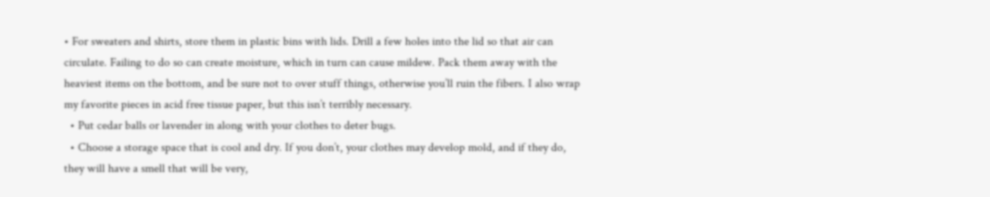• For sweaters and shirts, store them in plastic bins with lids. Drill a few holes into the lid so that air can circulate. Failing to do so can create moisture, which in turn can cause mildew. Pack them away with the heaviest items on the bottom, and be sure not to over stuff things, otherwise you’ll ruin the fibers. I also wrap my favorite pieces in acid free tissue paper, but this isn’t terribly necessary.
  • Put cedar balls or lavender in along with your clothes to deter bugs.
  • Choose a storage space that is cool and dry. If you don’t, your clothes may develop mold, and if they do, they will have a smell that will be very,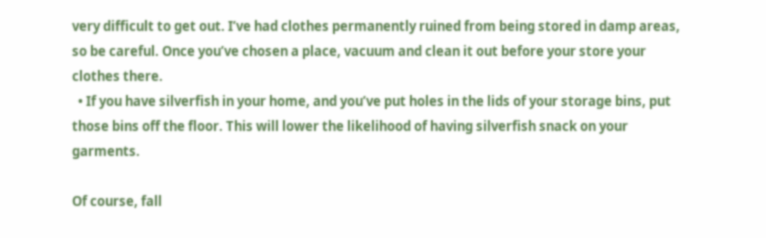very difficult to get out. I’ve had clothes permanently ruined from being stored in damp areas, so be careful. Once you’ve chosen a place, vacuum and clean it out before your store your clothes there.
  • If you have silverfish in your home, and you’ve put holes in the lids of your storage bins, put those bins off the floor. This will lower the likelihood of having silverfish snack on your garments.

Of course, fall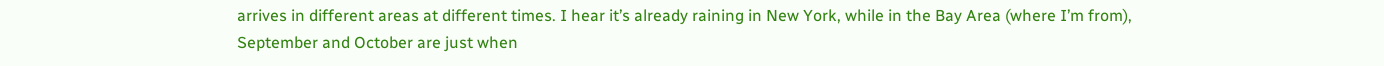arrives in different areas at different times. I hear it’s already raining in New York, while in the Bay Area (where I’m from), September and October are just when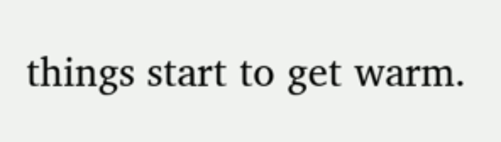things start to get warm.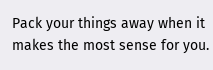Pack your things away when it makes the most sense for you.